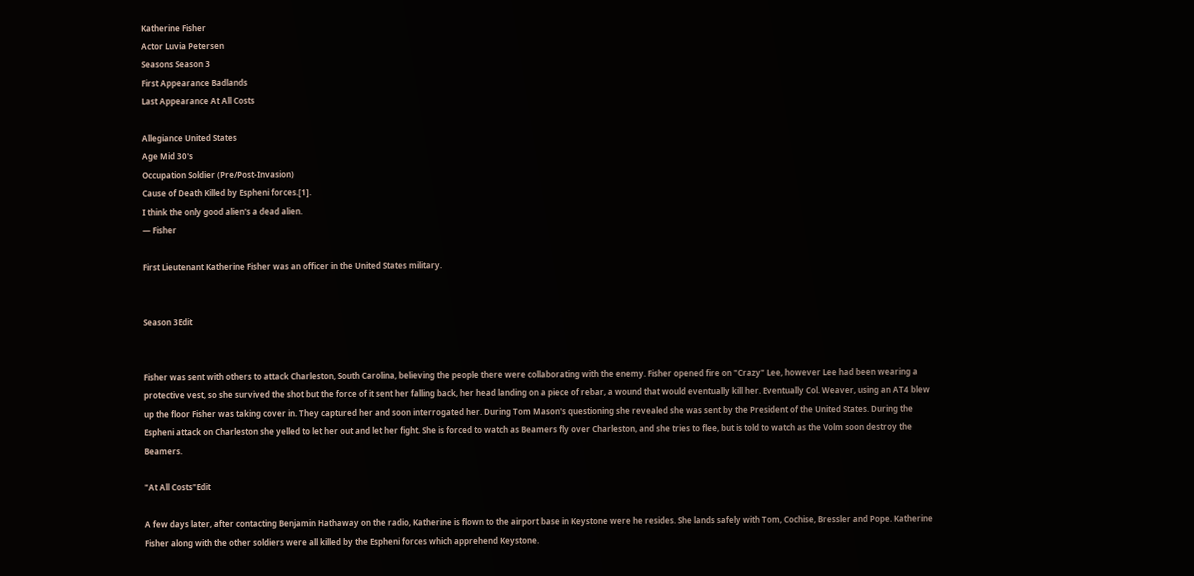Katherine Fisher
Actor Luvia Petersen
Seasons Season 3
First Appearance Badlands
Last Appearance At All Costs

Allegiance United States
Age Mid 30's
Occupation Soldier (Pre/Post-Invasion)
Cause of Death Killed by Espheni forces.[1].
I think the only good alien's a dead alien.
— Fisher

First Lieutenant Katherine Fisher was an officer in the United States military.


Season 3Edit


Fisher was sent with others to attack Charleston, South Carolina, believing the people there were collaborating with the enemy. Fisher opened fire on "Crazy" Lee, however Lee had been wearing a protective vest, so she survived the shot but the force of it sent her falling back, her head landing on a piece of rebar, a wound that would eventually kill her. Eventually Col. Weaver, using an AT4 blew up the floor Fisher was taking cover in. They captured her and soon interrogated her. During Tom Mason's questioning she revealed she was sent by the President of the United States. During the Espheni attack on Charleston she yelled to let her out and let her fight. She is forced to watch as Beamers fly over Charleston, and she tries to flee, but is told to watch as the Volm soon destroy the Beamers.

"At All Costs"Edit

A few days later, after contacting Benjamin Hathaway on the radio, Katherine is flown to the airport base in Keystone were he resides. She lands safely with Tom, Cochise, Bressler and Pope. Katherine Fisher along with the other soldiers were all killed by the Espheni forces which apprehend Keystone.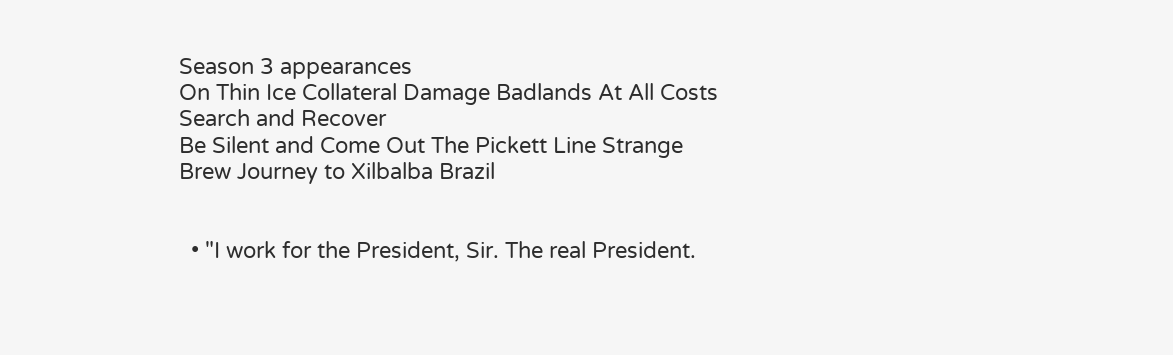Season 3 appearances
On Thin Ice Collateral Damage Badlands At All Costs Search and Recover
Be Silent and Come Out The Pickett Line Strange Brew Journey to Xilbalba Brazil


  • "I work for the President, Sir. The real President.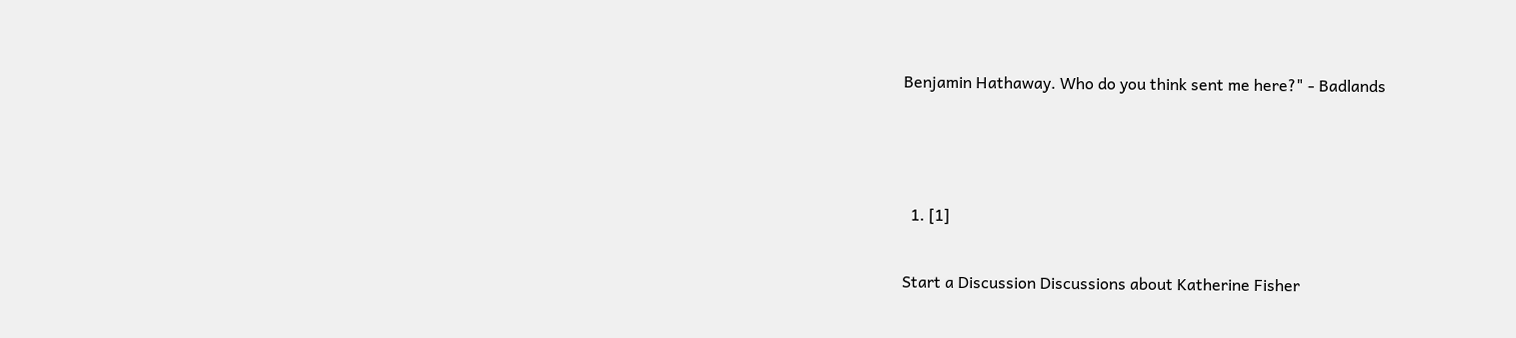Benjamin Hathaway. Who do you think sent me here?" - Badlands



  1. [1]

Start a Discussion Discussions about Katherine Fisher